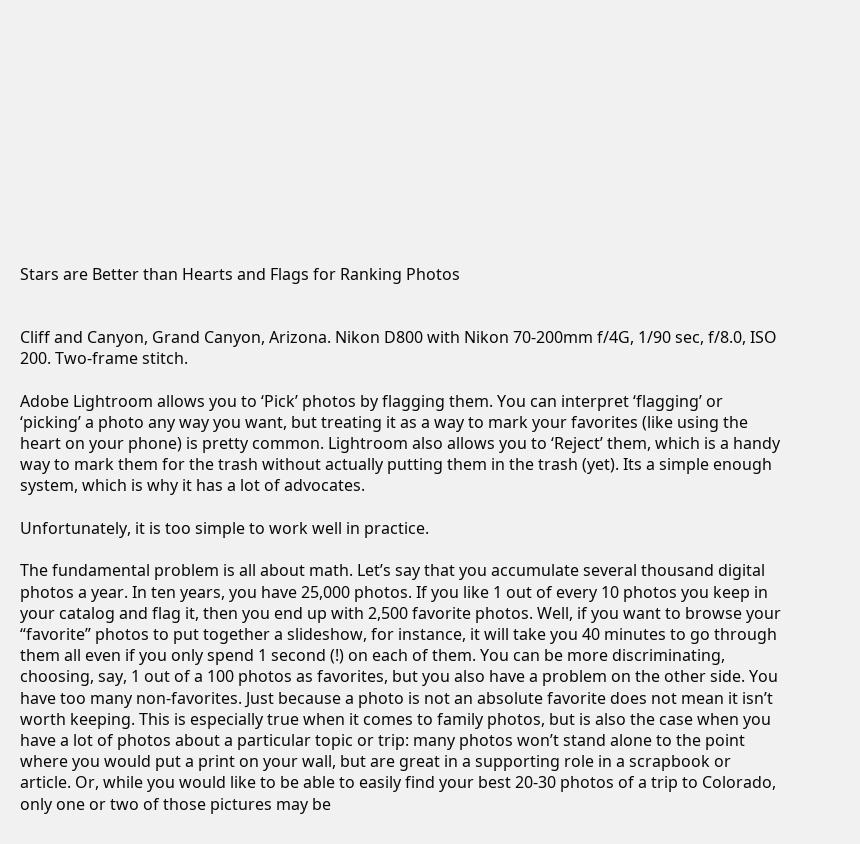Stars are Better than Hearts and Flags for Ranking Photos


Cliff and Canyon, Grand Canyon, Arizona. Nikon D800 with Nikon 70-200mm f/4G, 1/90 sec, f/8.0, ISO 200. Two-frame stitch.

Adobe Lightroom allows you to ‘Pick’ photos by flagging them. You can interpret ‘flagging’ or ‘picking’ a photo any way you want, but treating it as a way to mark your favorites (like using the heart on your phone) is pretty common. Lightroom also allows you to ‘Reject’ them, which is a handy way to mark them for the trash without actually putting them in the trash (yet). Its a simple enough system, which is why it has a lot of advocates.

Unfortunately, it is too simple to work well in practice.

The fundamental problem is all about math. Let’s say that you accumulate several thousand digital photos a year. In ten years, you have 25,000 photos. If you like 1 out of every 10 photos you keep in your catalog and flag it, then you end up with 2,500 favorite photos. Well, if you want to browse your “favorite” photos to put together a slideshow, for instance, it will take you 40 minutes to go through them all even if you only spend 1 second (!) on each of them. You can be more discriminating, choosing, say, 1 out of a 100 photos as favorites, but you also have a problem on the other side. You have too many non-favorites. Just because a photo is not an absolute favorite does not mean it isn’t worth keeping. This is especially true when it comes to family photos, but is also the case when you have a lot of photos about a particular topic or trip: many photos won’t stand alone to the point where you would put a print on your wall, but are great in a supporting role in a scrapbook or article. Or, while you would like to be able to easily find your best 20-30 photos of a trip to Colorado, only one or two of those pictures may be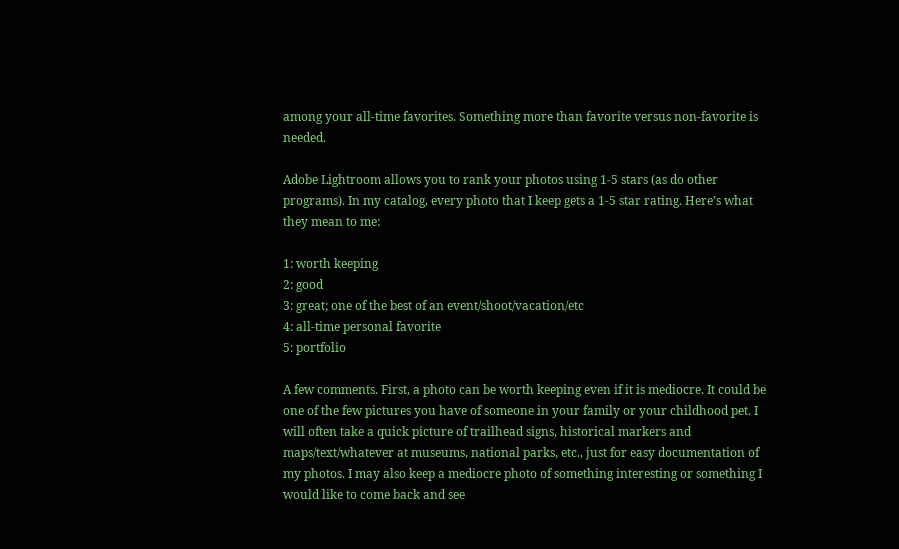among your all-time favorites. Something more than favorite versus non-favorite is needed.

Adobe Lightroom allows you to rank your photos using 1-5 stars (as do other programs). In my catalog, every photo that I keep gets a 1-5 star rating. Here’s what they mean to me:

1: worth keeping
2: good
3: great; one of the best of an event/shoot/vacation/etc
4: all-time personal favorite
5: portfolio

A few comments. First, a photo can be worth keeping even if it is mediocre. It could be one of the few pictures you have of someone in your family or your childhood pet. I will often take a quick picture of trailhead signs, historical markers and maps/text/whatever at museums, national parks, etc., just for easy documentation of my photos. I may also keep a mediocre photo of something interesting or something I would like to come back and see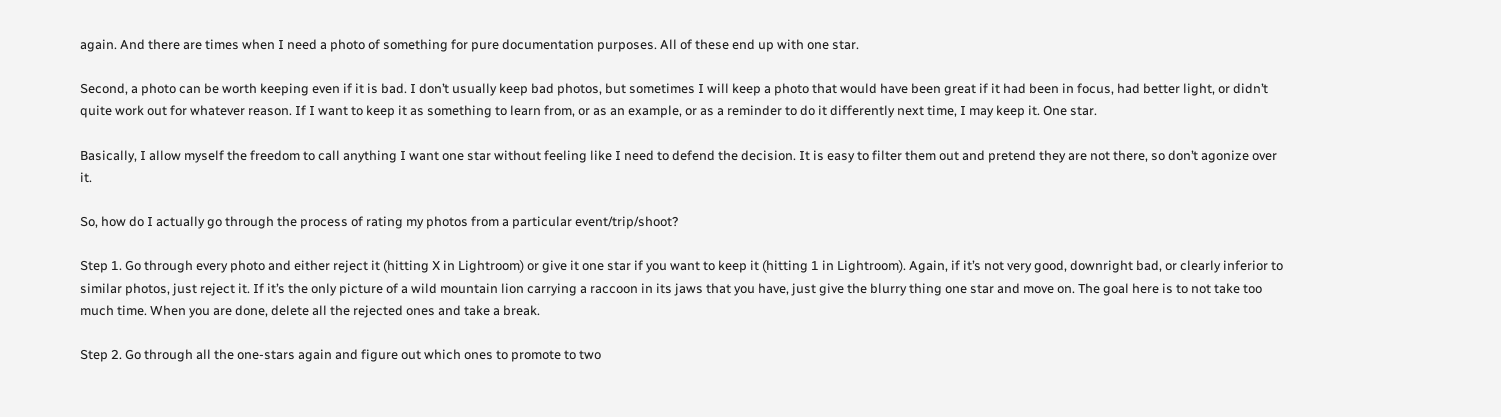again. And there are times when I need a photo of something for pure documentation purposes. All of these end up with one star.

Second, a photo can be worth keeping even if it is bad. I don’t usually keep bad photos, but sometimes I will keep a photo that would have been great if it had been in focus, had better light, or didn’t quite work out for whatever reason. If I want to keep it as something to learn from, or as an example, or as a reminder to do it differently next time, I may keep it. One star.

Basically, I allow myself the freedom to call anything I want one star without feeling like I need to defend the decision. It is easy to filter them out and pretend they are not there, so don’t agonize over it.

So, how do I actually go through the process of rating my photos from a particular event/trip/shoot?

Step 1. Go through every photo and either reject it (hitting X in Lightroom) or give it one star if you want to keep it (hitting 1 in Lightroom). Again, if it’s not very good, downright bad, or clearly inferior to similar photos, just reject it. If it’s the only picture of a wild mountain lion carrying a raccoon in its jaws that you have, just give the blurry thing one star and move on. The goal here is to not take too much time. When you are done, delete all the rejected ones and take a break.

Step 2. Go through all the one-stars again and figure out which ones to promote to two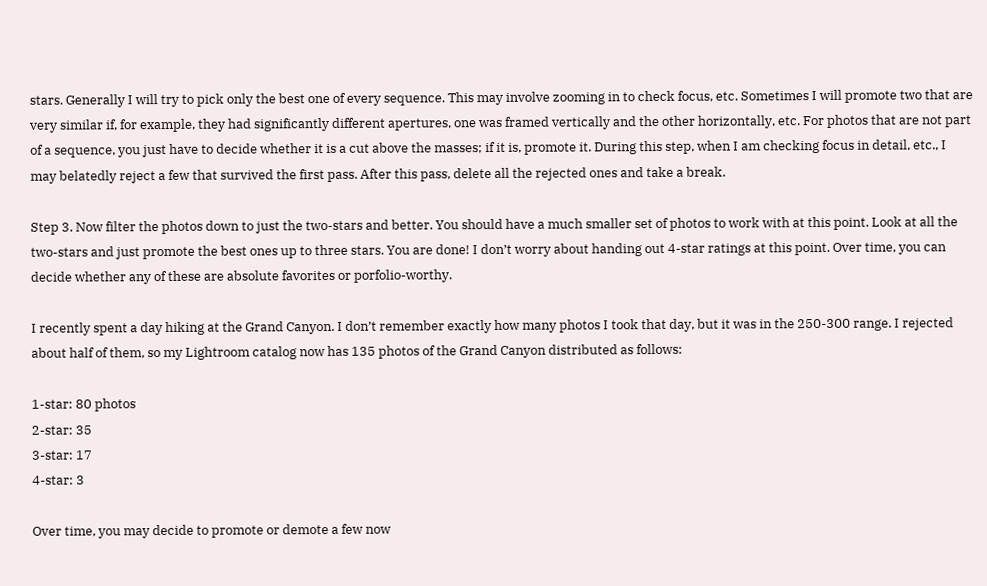stars. Generally I will try to pick only the best one of every sequence. This may involve zooming in to check focus, etc. Sometimes I will promote two that are very similar if, for example, they had significantly different apertures, one was framed vertically and the other horizontally, etc. For photos that are not part of a sequence, you just have to decide whether it is a cut above the masses; if it is, promote it. During this step, when I am checking focus in detail, etc., I may belatedly reject a few that survived the first pass. After this pass, delete all the rejected ones and take a break.

Step 3. Now filter the photos down to just the two-stars and better. You should have a much smaller set of photos to work with at this point. Look at all the two-stars and just promote the best ones up to three stars. You are done! I don’t worry about handing out 4-star ratings at this point. Over time, you can decide whether any of these are absolute favorites or porfolio-worthy.

I recently spent a day hiking at the Grand Canyon. I don’t remember exactly how many photos I took that day, but it was in the 250-300 range. I rejected about half of them, so my Lightroom catalog now has 135 photos of the Grand Canyon distributed as follows:

1-star: 80 photos
2-star: 35
3-star: 17
4-star: 3

Over time, you may decide to promote or demote a few now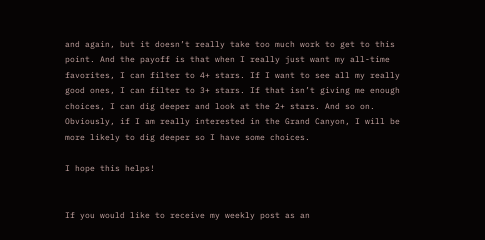and again, but it doesn’t really take too much work to get to this point. And the payoff is that when I really just want my all-time favorites, I can filter to 4+ stars. If I want to see all my really good ones, I can filter to 3+ stars. If that isn’t giving me enough choices, I can dig deeper and look at the 2+ stars. And so on. Obviously, if I am really interested in the Grand Canyon, I will be more likely to dig deeper so I have some choices.

I hope this helps!


If you would like to receive my weekly post as an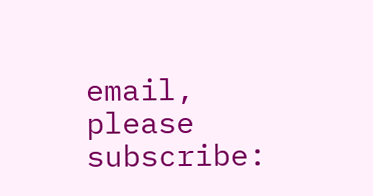email, please subscribe: